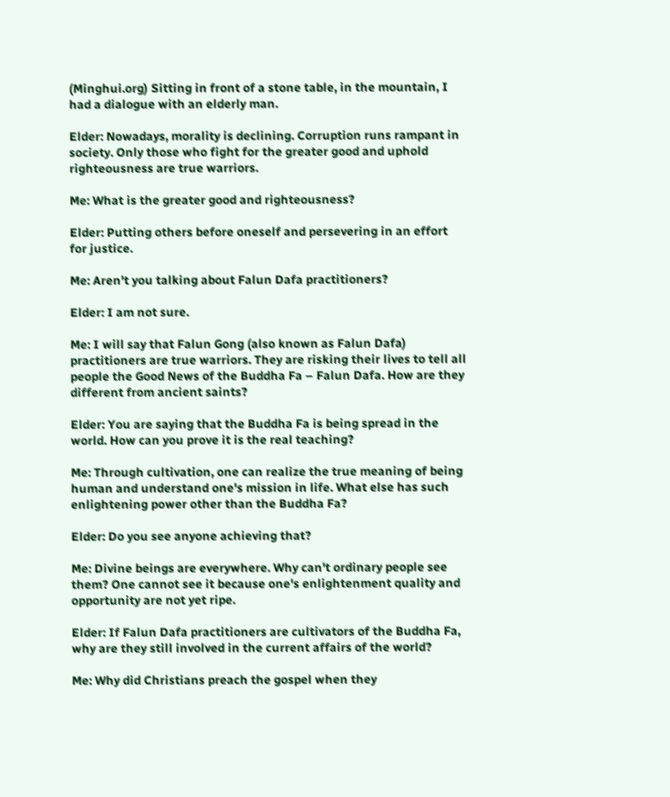(Minghui.org) Sitting in front of a stone table, in the mountain, I had a dialogue with an elderly man.

Elder: Nowadays, morality is declining. Corruption runs rampant in society. Only those who fight for the greater good and uphold righteousness are true warriors.

Me: What is the greater good and righteousness?

Elder: Putting others before oneself and persevering in an effort for justice.

Me: Aren't you talking about Falun Dafa practitioners?

Elder: I am not sure.

Me: I will say that Falun Gong (also known as Falun Dafa) practitioners are true warriors. They are risking their lives to tell all people the Good News of the Buddha Fa – Falun Dafa. How are they different from ancient saints?

Elder: You are saying that the Buddha Fa is being spread in the world. How can you prove it is the real teaching?

Me: Through cultivation, one can realize the true meaning of being human and understand one's mission in life. What else has such enlightening power other than the Buddha Fa?

Elder: Do you see anyone achieving that?

Me: Divine beings are everywhere. Why can't ordinary people see them? One cannot see it because one's enlightenment quality and opportunity are not yet ripe.

Elder: If Falun Dafa practitioners are cultivators of the Buddha Fa, why are they still involved in the current affairs of the world?

Me: Why did Christians preach the gospel when they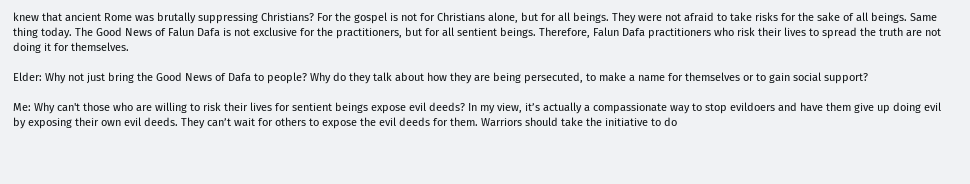knew that ancient Rome was brutally suppressing Christians? For the gospel is not for Christians alone, but for all beings. They were not afraid to take risks for the sake of all beings. Same thing today. The Good News of Falun Dafa is not exclusive for the practitioners, but for all sentient beings. Therefore, Falun Dafa practitioners who risk their lives to spread the truth are not doing it for themselves.

Elder: Why not just bring the Good News of Dafa to people? Why do they talk about how they are being persecuted, to make a name for themselves or to gain social support?

Me: Why can't those who are willing to risk their lives for sentient beings expose evil deeds? In my view, it’s actually a compassionate way to stop evildoers and have them give up doing evil by exposing their own evil deeds. They can’t wait for others to expose the evil deeds for them. Warriors should take the initiative to do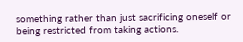something rather than just sacrificing oneself or being restricted from taking actions.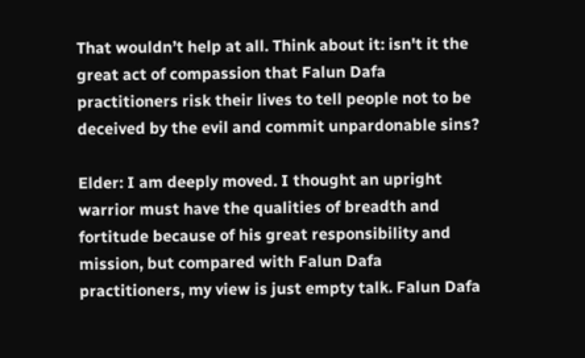That wouldn’t help at all. Think about it: isn't it the great act of compassion that Falun Dafa practitioners risk their lives to tell people not to be deceived by the evil and commit unpardonable sins?

Elder: I am deeply moved. I thought an upright warrior must have the qualities of breadth and fortitude because of his great responsibility and mission, but compared with Falun Dafa practitioners, my view is just empty talk. Falun Dafa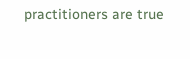practitioners are true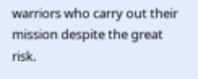warriors who carry out their mission despite the great risk.